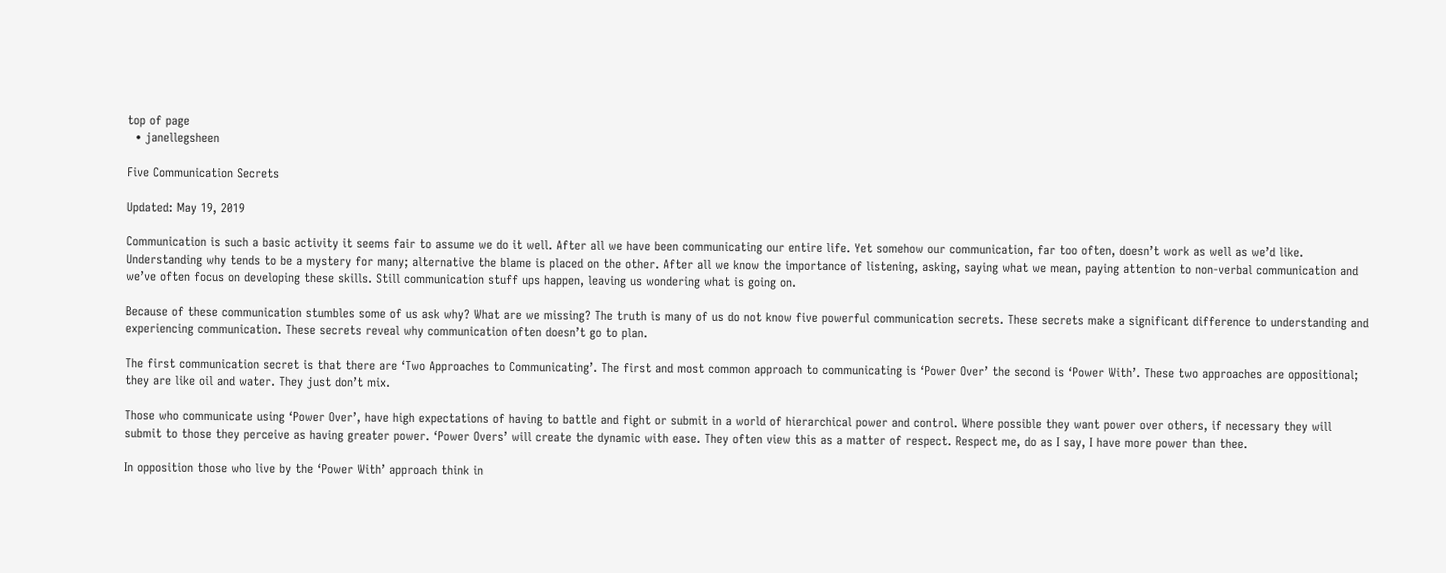top of page
  • janellegsheen

Five Communication Secrets

Updated: May 19, 2019

Communication is such a basic activity it seems fair to assume we do it well. After all we have been communicating our entire life. Yet somehow our communication, far too often, doesn’t work as well as we’d like. Understanding why tends to be a mystery for many; alternative the blame is placed on the other. After all we know the importance of listening, asking, saying what we mean, paying attention to non-verbal communication and we’ve often focus on developing these skills. Still communication stuff ups happen, leaving us wondering what is going on.

Because of these communication stumbles some of us ask why? What are we missing? The truth is many of us do not know five powerful communication secrets. These secrets make a significant difference to understanding and experiencing communication. These secrets reveal why communication often doesn’t go to plan.

The first communication secret is that there are ‘Two Approaches to Communicating’. The first and most common approach to communicating is ‘Power Over’ the second is ‘Power With’. These two approaches are oppositional; they are like oil and water. They just don’t mix.

Those who communicate using ‘Power Over’, have high expectations of having to battle and fight or submit in a world of hierarchical power and control. Where possible they want power over others, if necessary they will submit to those they perceive as having greater power. ‘Power Overs’ will create the dynamic with ease. They often view this as a matter of respect. Respect me, do as I say, I have more power than thee.

In opposition those who live by the ‘Power With’ approach think in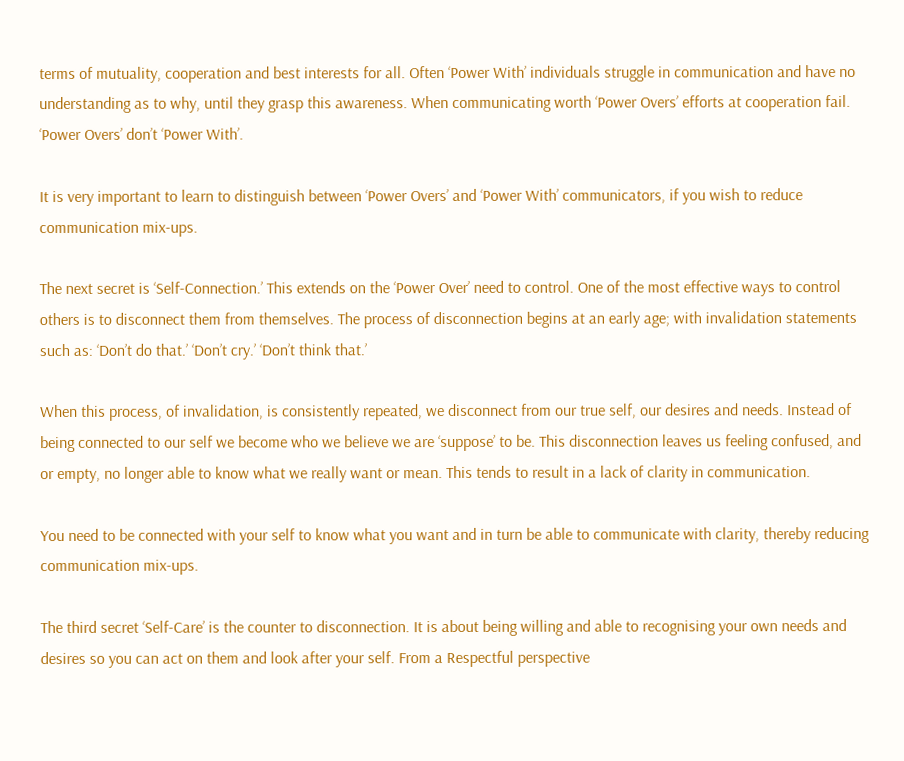terms of mutuality, cooperation and best interests for all. Often ‘Power With’ individuals struggle in communication and have no understanding as to why, until they grasp this awareness. When communicating worth ‘Power Overs’ efforts at cooperation fail. ‘Power Overs’ don’t ‘Power With’.

It is very important to learn to distinguish between ‘Power Overs’ and ‘Power With’ communicators, if you wish to reduce communication mix-ups.

The next secret is ‘Self-Connection.’ This extends on the ‘Power Over’ need to control. One of the most effective ways to control others is to disconnect them from themselves. The process of disconnection begins at an early age; with invalidation statements such as: ‘Don’t do that.’ ‘Don’t cry.’ ‘Don’t think that.’

When this process, of invalidation, is consistently repeated, we disconnect from our true self, our desires and needs. Instead of being connected to our self we become who we believe we are ‘suppose’ to be. This disconnection leaves us feeling confused, and or empty, no longer able to know what we really want or mean. This tends to result in a lack of clarity in communication.

You need to be connected with your self to know what you want and in turn be able to communicate with clarity, thereby reducing communication mix-ups.

The third secret ‘Self-Care’ is the counter to disconnection. It is about being willing and able to recognising your own needs and desires so you can act on them and look after your self. From a Respectful perspective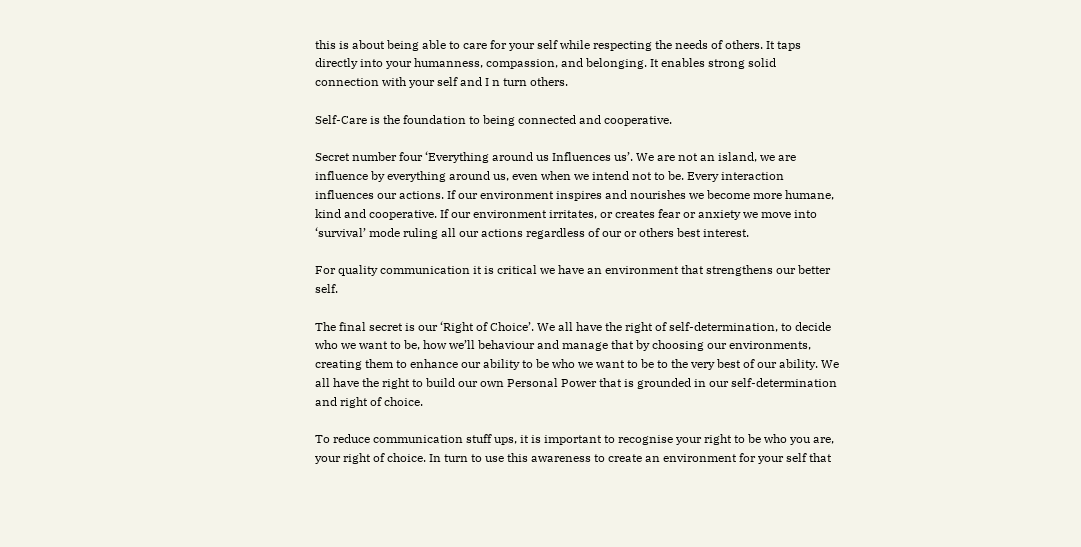this is about being able to care for your self while respecting the needs of others. It taps directly into your humanness, compassion, and belonging. It enables strong solid connection with your self and I n turn others.

Self-Care is the foundation to being connected and cooperative.

Secret number four ‘Everything around us Influences us’. We are not an island, we are influence by everything around us, even when we intend not to be. Every interaction influences our actions. If our environment inspires and nourishes we become more humane, kind and cooperative. If our environment irritates, or creates fear or anxiety we move into ‘survival’ mode ruling all our actions regardless of our or others best interest.

For quality communication it is critical we have an environment that strengthens our better self.

The final secret is our ‘Right of Choice’. We all have the right of self-determination, to decide who we want to be, how we’ll behaviour and manage that by choosing our environments, creating them to enhance our ability to be who we want to be to the very best of our ability. We all have the right to build our own Personal Power that is grounded in our self-determination and right of choice.

To reduce communication stuff ups, it is important to recognise your right to be who you are, your right of choice. In turn to use this awareness to create an environment for your self that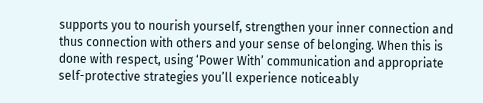supports you to nourish yourself, strengthen your inner connection and thus connection with others and your sense of belonging. When this is done with respect, using ‘Power With’ communication and appropriate self-protective strategies you’ll experience noticeably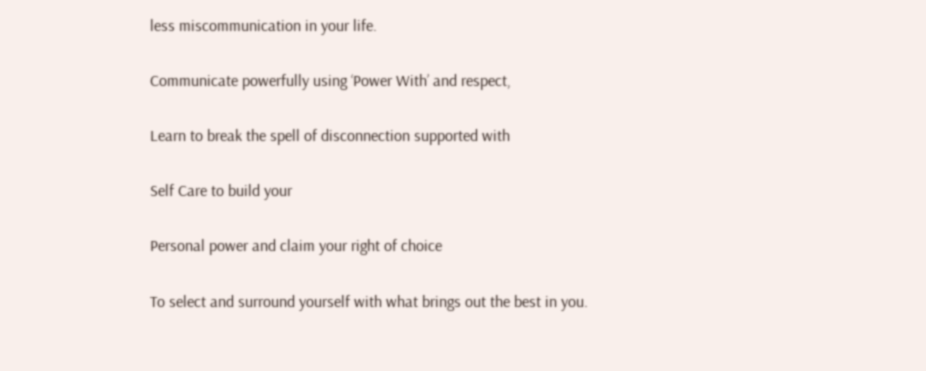less miscommunication in your life.

Communicate powerfully using ‘Power With’ and respect,

Learn to break the spell of disconnection supported with

Self Care to build your

Personal power and claim your right of choice

To select and surround yourself with what brings out the best in you.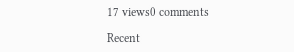17 views0 comments

Recent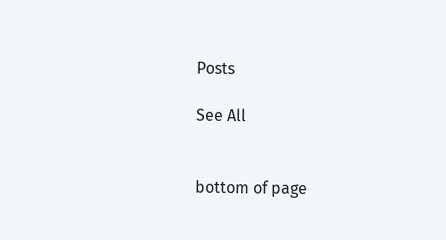Posts

See All


bottom of page